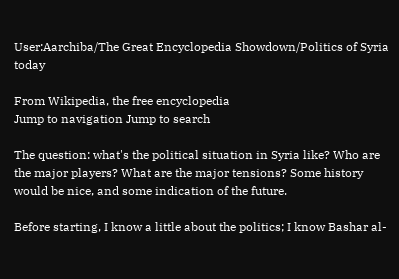User:Aarchiba/The Great Encyclopedia Showdown/Politics of Syria today

From Wikipedia, the free encyclopedia
Jump to navigation Jump to search

The question: what's the political situation in Syria like? Who are the major players? What are the major tensions? Some history would be nice, and some indication of the future.

Before starting, I know a little about the politics; I know Bashar al-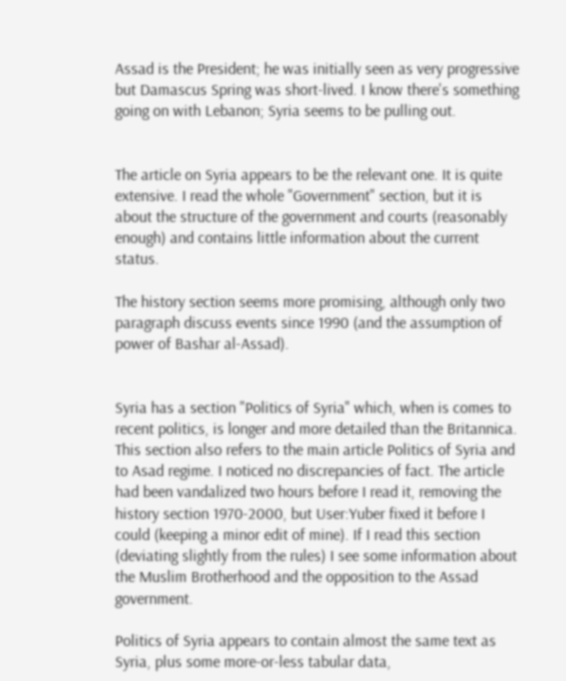Assad is the President; he was initially seen as very progressive but Damascus Spring was short-lived. I know there's something going on with Lebanon; Syria seems to be pulling out.


The article on Syria appears to be the relevant one. It is quite extensive. I read the whole "Government" section, but it is about the structure of the government and courts (reasonably enough) and contains little information about the current status.

The history section seems more promising, although only two paragraph discuss events since 1990 (and the assumption of power of Bashar al-Assad).


Syria has a section "Politics of Syria" which, when is comes to recent politics, is longer and more detailed than the Britannica. This section also refers to the main article Politics of Syria and to Asad regime. I noticed no discrepancies of fact. The article had been vandalized two hours before I read it, removing the history section 1970-2000, but User:Yuber fixed it before I could (keeping a minor edit of mine). If I read this section (deviating slightly from the rules) I see some information about the Muslim Brotherhood and the opposition to the Assad government.

Politics of Syria appears to contain almost the same text as Syria, plus some more-or-less tabular data,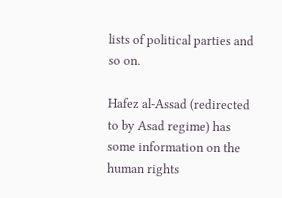lists of political parties and so on.

Hafez al-Assad (redirected to by Asad regime) has some information on the human rights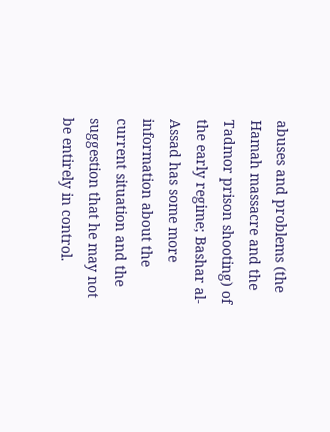abuses and problems (the Hamah massacre and the Tadmor prison shooting) of the early regime; Bashar al-Assad has some more information about the current situation and the suggestion that he may not be entirely in control.